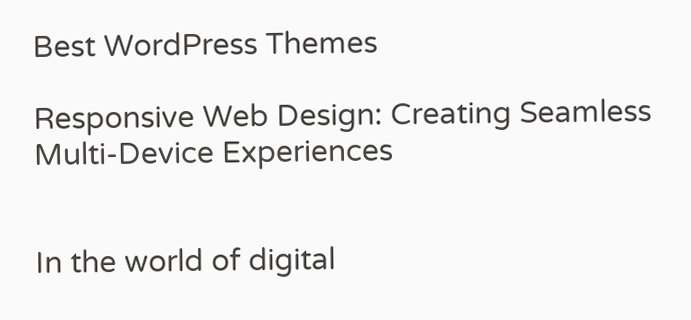Best WordPress Themes

Responsive Web Design: Creating Seamless Multi-Device Experiences


In the world of digital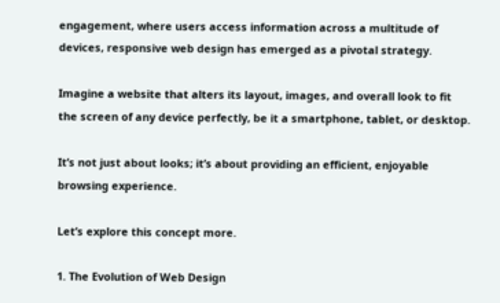engagement, where users access information across a multitude of devices, responsive web design has emerged as a pivotal strategy.

Imagine a website that alters its layout, images, and overall look to fit the screen of any device perfectly, be it a smartphone, tablet, or desktop.

It’s not just about looks; it’s about providing an efficient, enjoyable browsing experience.

Let’s explore this concept more.

1. The Evolution of Web Design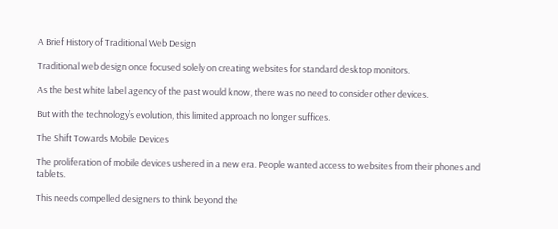A Brief History of Traditional Web Design

Traditional web design once focused solely on creating websites for standard desktop monitors.

As the best white label agency of the past would know, there was no need to consider other devices.

But with the technology’s evolution, this limited approach no longer suffices.

The Shift Towards Mobile Devices

The proliferation of mobile devices ushered in a new era. People wanted access to websites from their phones and tablets.

This needs compelled designers to think beyond the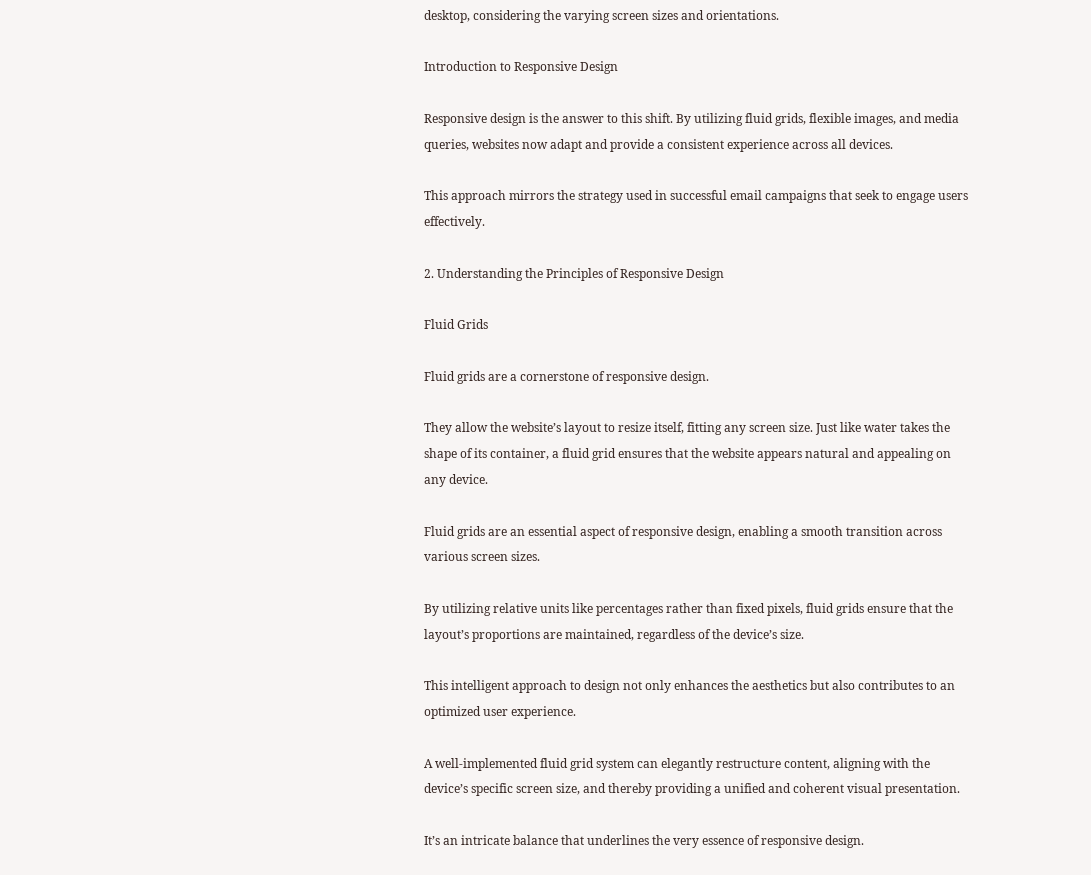desktop, considering the varying screen sizes and orientations.

Introduction to Responsive Design

Responsive design is the answer to this shift. By utilizing fluid grids, flexible images, and media queries, websites now adapt and provide a consistent experience across all devices.

This approach mirrors the strategy used in successful email campaigns that seek to engage users effectively.

2. Understanding the Principles of Responsive Design

Fluid Grids

Fluid grids are a cornerstone of responsive design.

They allow the website’s layout to resize itself, fitting any screen size. Just like water takes the shape of its container, a fluid grid ensures that the website appears natural and appealing on any device.

Fluid grids are an essential aspect of responsive design, enabling a smooth transition across various screen sizes.

By utilizing relative units like percentages rather than fixed pixels, fluid grids ensure that the layout’s proportions are maintained, regardless of the device’s size.

This intelligent approach to design not only enhances the aesthetics but also contributes to an optimized user experience.

A well-implemented fluid grid system can elegantly restructure content, aligning with the device’s specific screen size, and thereby providing a unified and coherent visual presentation.

It’s an intricate balance that underlines the very essence of responsive design.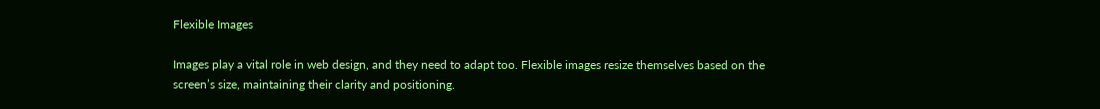Flexible Images

Images play a vital role in web design, and they need to adapt too. Flexible images resize themselves based on the screen’s size, maintaining their clarity and positioning.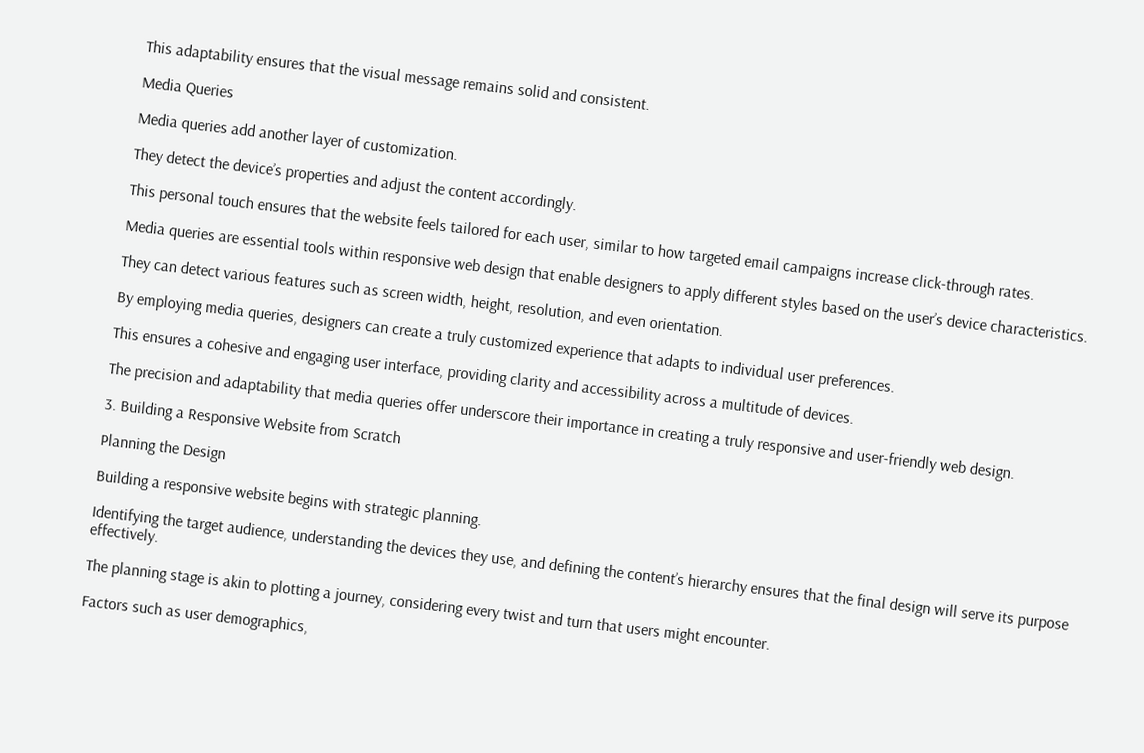This adaptability ensures that the visual message remains solid and consistent.

Media Queries

Media queries add another layer of customization.

They detect the device’s properties and adjust the content accordingly.

This personal touch ensures that the website feels tailored for each user, similar to how targeted email campaigns increase click-through rates.

Media queries are essential tools within responsive web design that enable designers to apply different styles based on the user’s device characteristics.

They can detect various features such as screen width, height, resolution, and even orientation.

By employing media queries, designers can create a truly customized experience that adapts to individual user preferences.

This ensures a cohesive and engaging user interface, providing clarity and accessibility across a multitude of devices.

The precision and adaptability that media queries offer underscore their importance in creating a truly responsive and user-friendly web design.

3. Building a Responsive Website from Scratch

Planning the Design

Building a responsive website begins with strategic planning.

Identifying the target audience, understanding the devices they use, and defining the content’s hierarchy ensures that the final design will serve its purpose effectively.

The planning stage is akin to plotting a journey, considering every twist and turn that users might encounter.

Factors such as user demographics,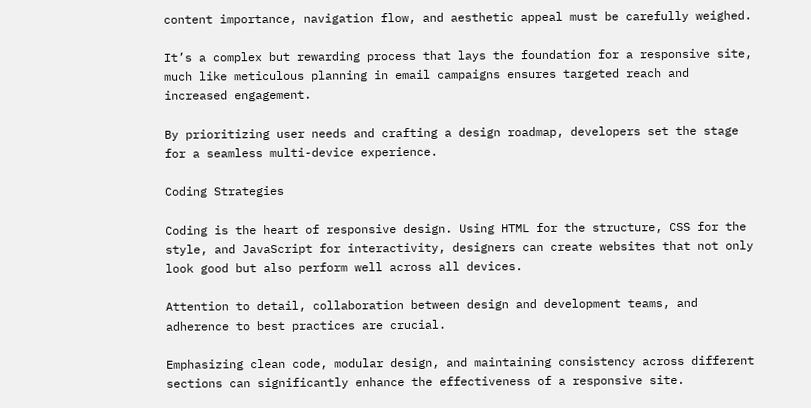content importance, navigation flow, and aesthetic appeal must be carefully weighed.

It’s a complex but rewarding process that lays the foundation for a responsive site, much like meticulous planning in email campaigns ensures targeted reach and increased engagement.

By prioritizing user needs and crafting a design roadmap, developers set the stage for a seamless multi-device experience.

Coding Strategies

Coding is the heart of responsive design. Using HTML for the structure, CSS for the style, and JavaScript for interactivity, designers can create websites that not only look good but also perform well across all devices.

Attention to detail, collaboration between design and development teams, and adherence to best practices are crucial.

Emphasizing clean code, modular design, and maintaining consistency across different sections can significantly enhance the effectiveness of a responsive site.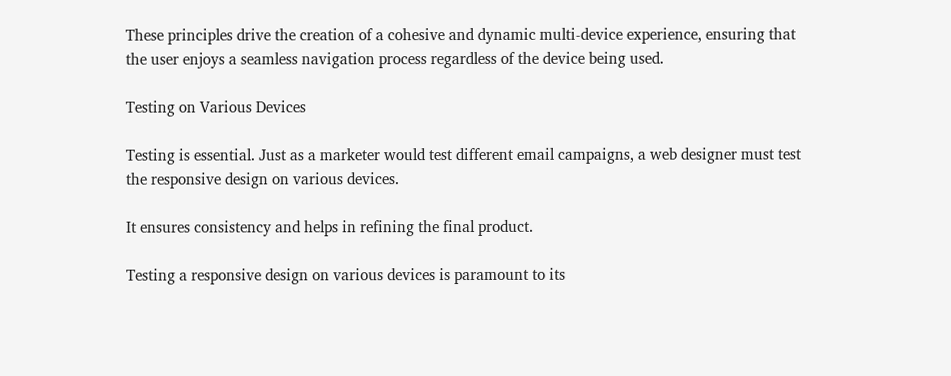These principles drive the creation of a cohesive and dynamic multi-device experience, ensuring that the user enjoys a seamless navigation process regardless of the device being used.

Testing on Various Devices

Testing is essential. Just as a marketer would test different email campaigns, a web designer must test the responsive design on various devices.

It ensures consistency and helps in refining the final product.

Testing a responsive design on various devices is paramount to its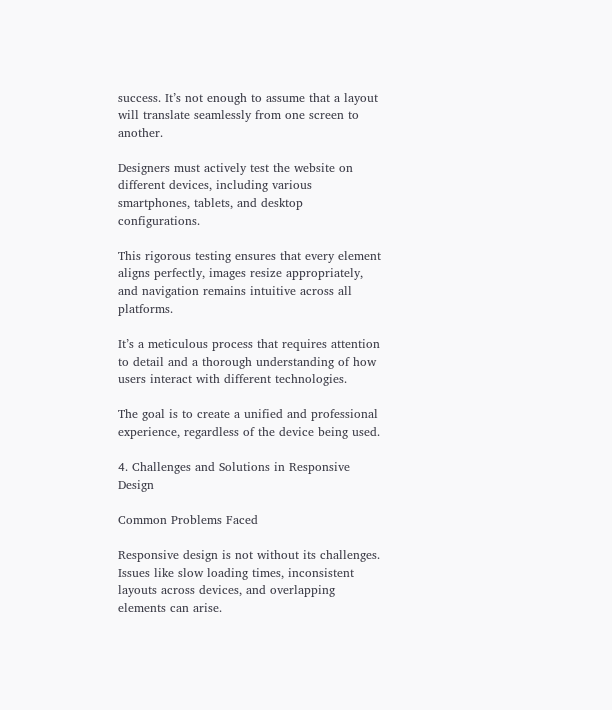success. It’s not enough to assume that a layout will translate seamlessly from one screen to another.

Designers must actively test the website on different devices, including various smartphones, tablets, and desktop configurations.

This rigorous testing ensures that every element aligns perfectly, images resize appropriately, and navigation remains intuitive across all platforms.

It’s a meticulous process that requires attention to detail and a thorough understanding of how users interact with different technologies.

The goal is to create a unified and professional experience, regardless of the device being used.

4. Challenges and Solutions in Responsive Design

Common Problems Faced

Responsive design is not without its challenges. Issues like slow loading times, inconsistent layouts across devices, and overlapping elements can arise.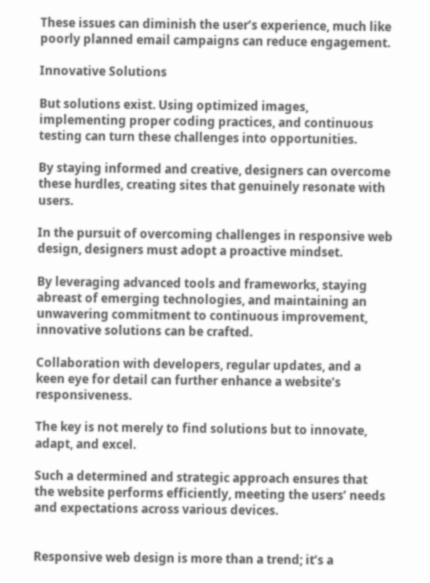These issues can diminish the user’s experience, much like poorly planned email campaigns can reduce engagement.

Innovative Solutions

But solutions exist. Using optimized images, implementing proper coding practices, and continuous testing can turn these challenges into opportunities.

By staying informed and creative, designers can overcome these hurdles, creating sites that genuinely resonate with users.

In the pursuit of overcoming challenges in responsive web design, designers must adopt a proactive mindset.

By leveraging advanced tools and frameworks, staying abreast of emerging technologies, and maintaining an unwavering commitment to continuous improvement, innovative solutions can be crafted.

Collaboration with developers, regular updates, and a keen eye for detail can further enhance a website’s responsiveness.

The key is not merely to find solutions but to innovate, adapt, and excel.

Such a determined and strategic approach ensures that the website performs efficiently, meeting the users’ needs and expectations across various devices.


Responsive web design is more than a trend; it’s a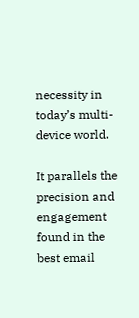necessity in today’s multi-device world.

It parallels the precision and engagement found in the best email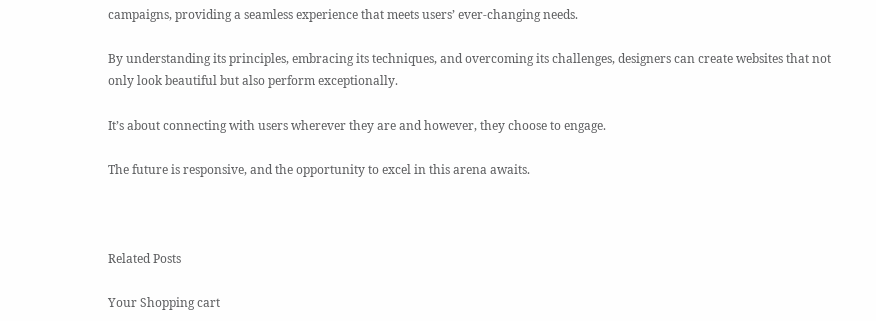campaigns, providing a seamless experience that meets users’ ever-changing needs.

By understanding its principles, embracing its techniques, and overcoming its challenges, designers can create websites that not only look beautiful but also perform exceptionally.

It’s about connecting with users wherever they are and however, they choose to engage.

The future is responsive, and the opportunity to excel in this arena awaits.



Related Posts

Your Shopping cart